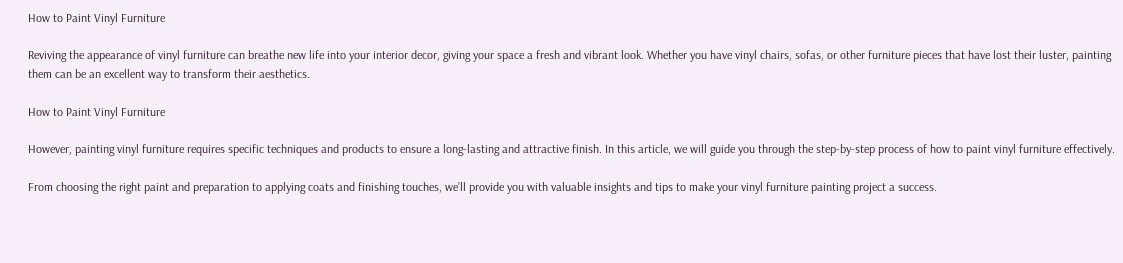How to Paint Vinyl Furniture

Reviving the appearance of vinyl furniture can breathe new life into your interior decor, giving your space a fresh and vibrant look. Whether you have vinyl chairs, sofas, or other furniture pieces that have lost their luster, painting them can be an excellent way to transform their aesthetics.

How to Paint Vinyl Furniture

However, painting vinyl furniture requires specific techniques and products to ensure a long-lasting and attractive finish. In this article, we will guide you through the step-by-step process of how to paint vinyl furniture effectively.

From choosing the right paint and preparation to applying coats and finishing touches, we’ll provide you with valuable insights and tips to make your vinyl furniture painting project a success.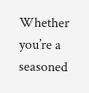Whether you’re a seasoned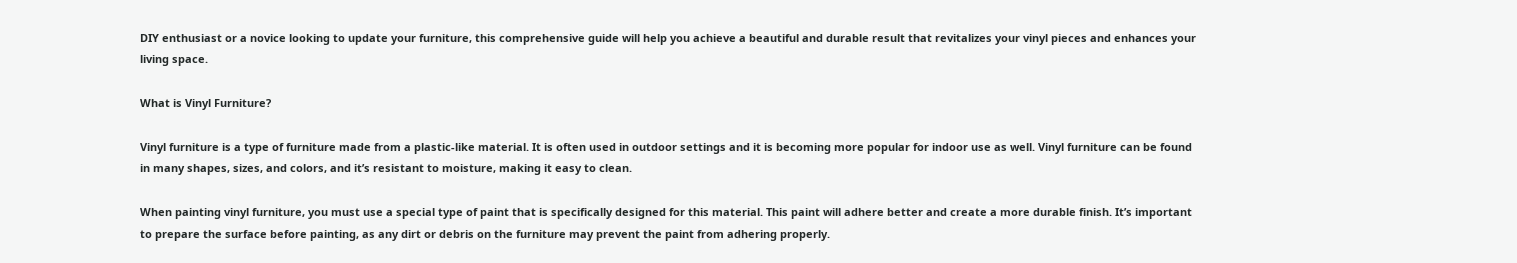DIY enthusiast or a novice looking to update your furniture, this comprehensive guide will help you achieve a beautiful and durable result that revitalizes your vinyl pieces and enhances your living space.

What is Vinyl Furniture?

Vinyl furniture is a type of furniture made from a plastic-like material. It is often used in outdoor settings and it is becoming more popular for indoor use as well. Vinyl furniture can be found in many shapes, sizes, and colors, and it’s resistant to moisture, making it easy to clean.

When painting vinyl furniture, you must use a special type of paint that is specifically designed for this material. This paint will adhere better and create a more durable finish. It’s important to prepare the surface before painting, as any dirt or debris on the furniture may prevent the paint from adhering properly.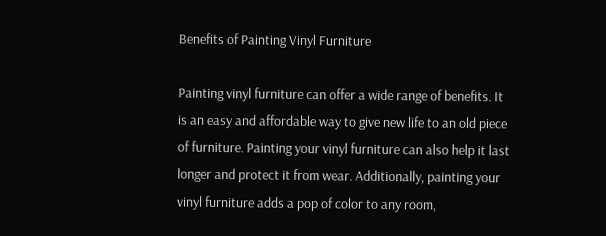Benefits of Painting Vinyl Furniture

Painting vinyl furniture can offer a wide range of benefits. It is an easy and affordable way to give new life to an old piece of furniture. Painting your vinyl furniture can also help it last longer and protect it from wear. Additionally, painting your vinyl furniture adds a pop of color to any room,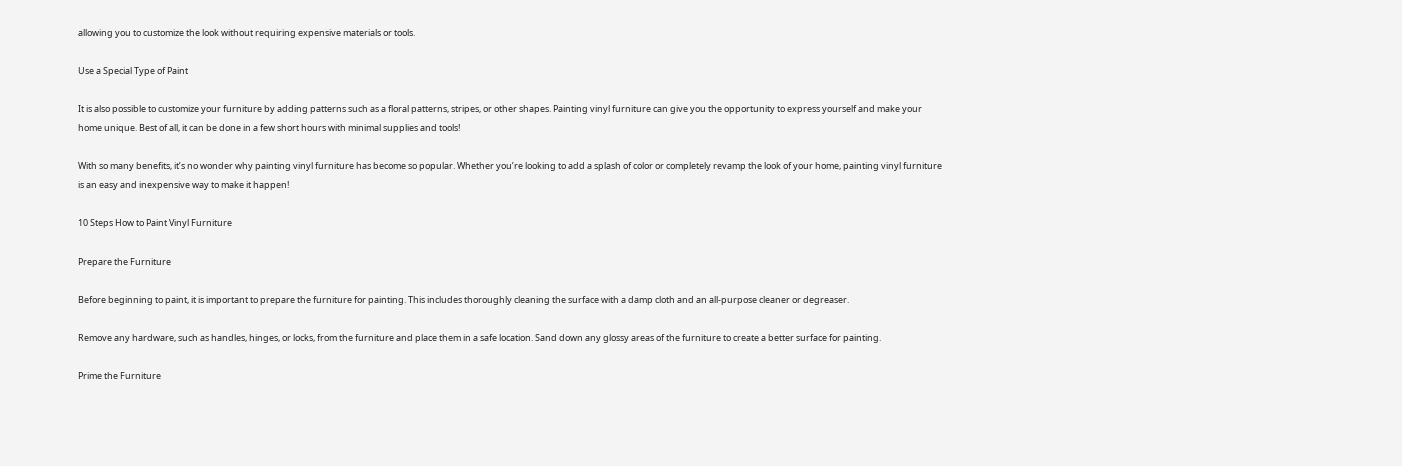allowing you to customize the look without requiring expensive materials or tools.

Use a Special Type of Paint

It is also possible to customize your furniture by adding patterns such as a floral patterns, stripes, or other shapes. Painting vinyl furniture can give you the opportunity to express yourself and make your home unique. Best of all, it can be done in a few short hours with minimal supplies and tools!

With so many benefits, it’s no wonder why painting vinyl furniture has become so popular. Whether you’re looking to add a splash of color or completely revamp the look of your home, painting vinyl furniture is an easy and inexpensive way to make it happen!

10 Steps How to Paint Vinyl Furniture

Prepare the Furniture

Before beginning to paint, it is important to prepare the furniture for painting. This includes thoroughly cleaning the surface with a damp cloth and an all-purpose cleaner or degreaser.

Remove any hardware, such as handles, hinges, or locks, from the furniture and place them in a safe location. Sand down any glossy areas of the furniture to create a better surface for painting.

Prime the Furniture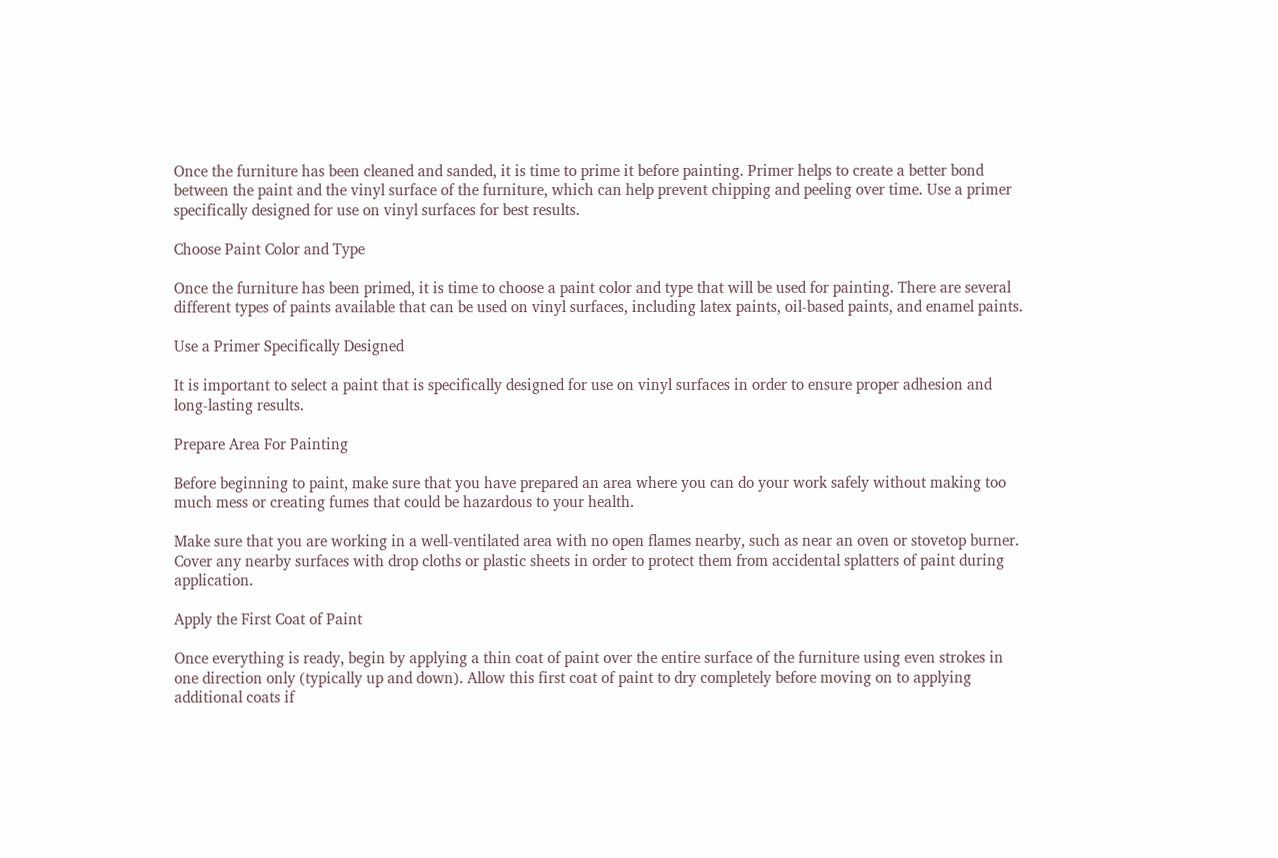Once the furniture has been cleaned and sanded, it is time to prime it before painting. Primer helps to create a better bond between the paint and the vinyl surface of the furniture, which can help prevent chipping and peeling over time. Use a primer specifically designed for use on vinyl surfaces for best results.

Choose Paint Color and Type

Once the furniture has been primed, it is time to choose a paint color and type that will be used for painting. There are several different types of paints available that can be used on vinyl surfaces, including latex paints, oil-based paints, and enamel paints.

Use a Primer Specifically Designed

It is important to select a paint that is specifically designed for use on vinyl surfaces in order to ensure proper adhesion and long-lasting results.

Prepare Area For Painting

Before beginning to paint, make sure that you have prepared an area where you can do your work safely without making too much mess or creating fumes that could be hazardous to your health.

Make sure that you are working in a well-ventilated area with no open flames nearby, such as near an oven or stovetop burner. Cover any nearby surfaces with drop cloths or plastic sheets in order to protect them from accidental splatters of paint during application.

Apply the First Coat of Paint

Once everything is ready, begin by applying a thin coat of paint over the entire surface of the furniture using even strokes in one direction only (typically up and down). Allow this first coat of paint to dry completely before moving on to applying additional coats if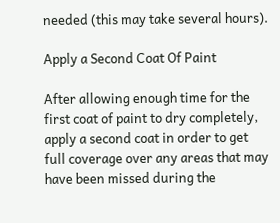needed (this may take several hours).

Apply a Second Coat Of Paint

After allowing enough time for the first coat of paint to dry completely, apply a second coat in order to get full coverage over any areas that may have been missed during the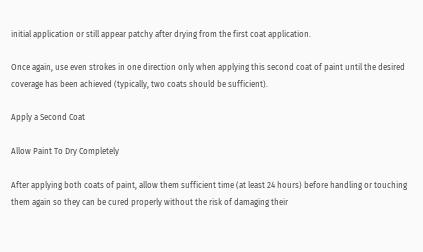initial application or still appear patchy after drying from the first coat application.

Once again, use even strokes in one direction only when applying this second coat of paint until the desired coverage has been achieved (typically, two coats should be sufficient).

Apply a Second Coat

Allow Paint To Dry Completely

After applying both coats of paint, allow them sufficient time (at least 24 hours) before handling or touching them again so they can be cured properly without the risk of damaging their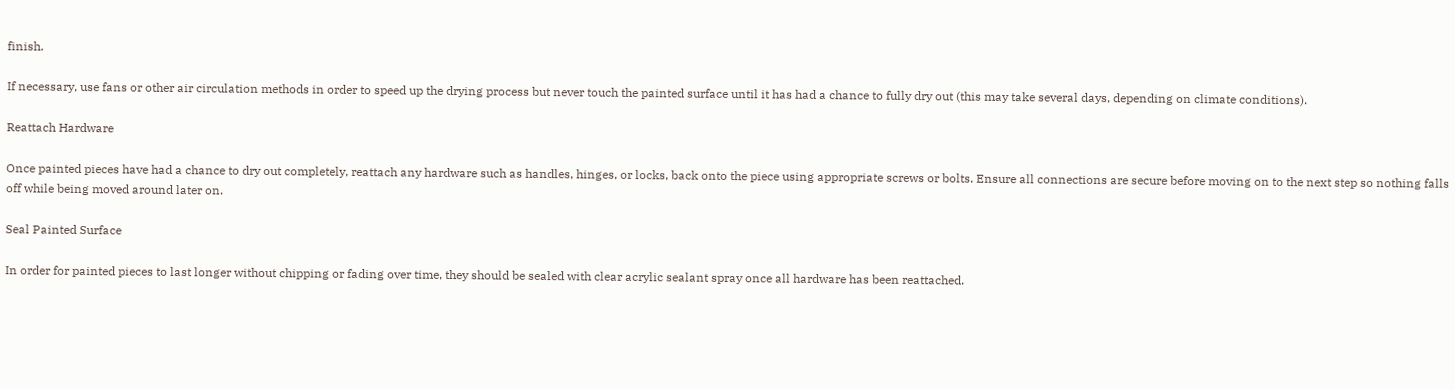finish.

If necessary, use fans or other air circulation methods in order to speed up the drying process but never touch the painted surface until it has had a chance to fully dry out (this may take several days, depending on climate conditions).

Reattach Hardware

Once painted pieces have had a chance to dry out completely, reattach any hardware such as handles, hinges, or locks, back onto the piece using appropriate screws or bolts. Ensure all connections are secure before moving on to the next step so nothing falls off while being moved around later on.

Seal Painted Surface

In order for painted pieces to last longer without chipping or fading over time, they should be sealed with clear acrylic sealant spray once all hardware has been reattached.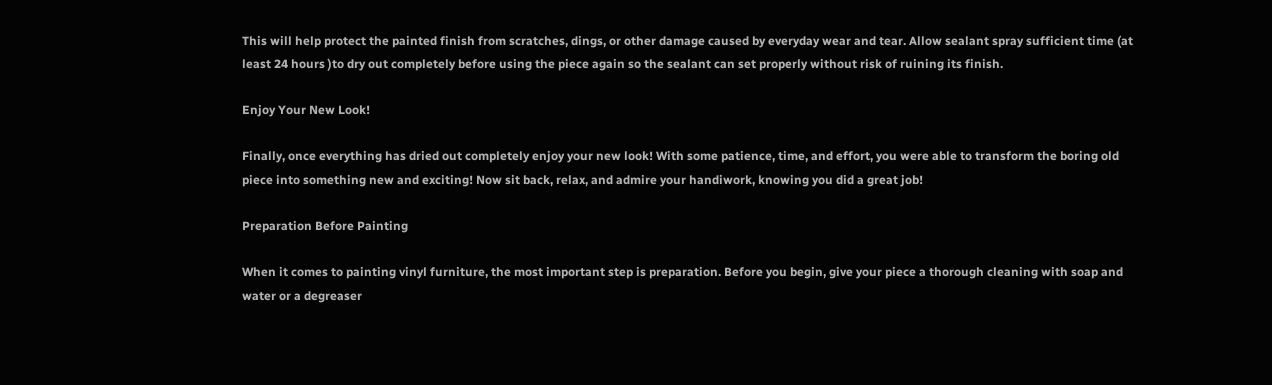This will help protect the painted finish from scratches, dings, or other damage caused by everyday wear and tear. Allow sealant spray sufficient time (at least 24 hours )to dry out completely before using the piece again so the sealant can set properly without risk of ruining its finish.

Enjoy Your New Look!

Finally, once everything has dried out completely enjoy your new look! With some patience, time, and effort, you were able to transform the boring old piece into something new and exciting! Now sit back, relax, and admire your handiwork, knowing you did a great job!

Preparation Before Painting

When it comes to painting vinyl furniture, the most important step is preparation. Before you begin, give your piece a thorough cleaning with soap and water or a degreaser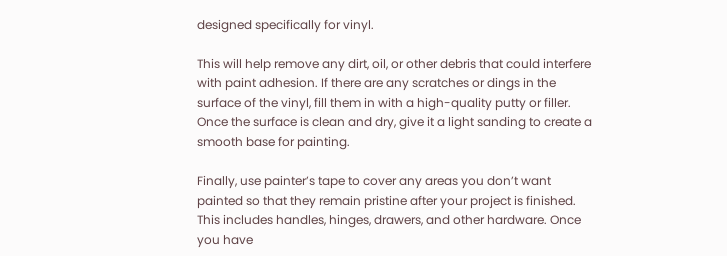designed specifically for vinyl.

This will help remove any dirt, oil, or other debris that could interfere with paint adhesion. If there are any scratches or dings in the surface of the vinyl, fill them in with a high-quality putty or filler. Once the surface is clean and dry, give it a light sanding to create a smooth base for painting.

Finally, use painter’s tape to cover any areas you don’t want painted so that they remain pristine after your project is finished. This includes handles, hinges, drawers, and other hardware. Once you have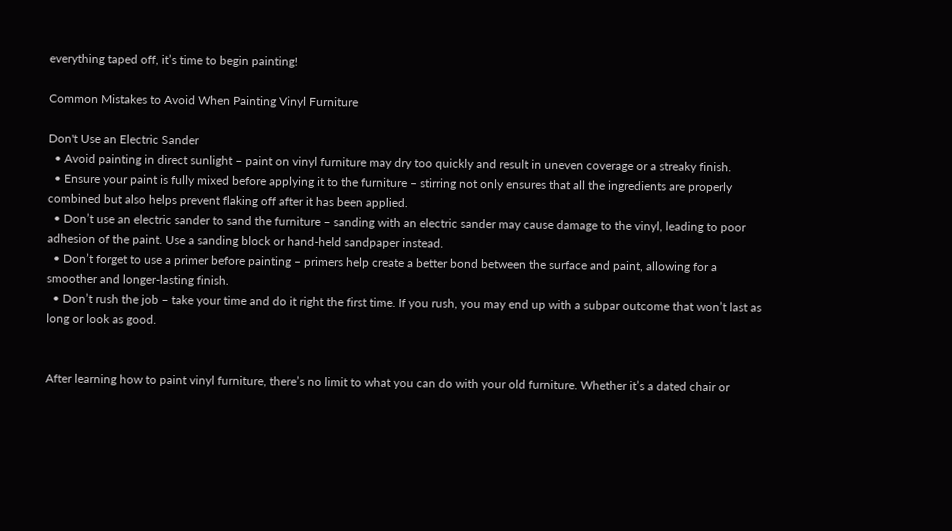everything taped off, it’s time to begin painting!

Common Mistakes to Avoid When Painting Vinyl Furniture

Don't Use an Electric Sander
  • Avoid painting in direct sunlight – paint on vinyl furniture may dry too quickly and result in uneven coverage or a streaky finish.
  • Ensure your paint is fully mixed before applying it to the furniture – stirring not only ensures that all the ingredients are properly combined but also helps prevent flaking off after it has been applied.
  • Don’t use an electric sander to sand the furniture – sanding with an electric sander may cause damage to the vinyl, leading to poor adhesion of the paint. Use a sanding block or hand-held sandpaper instead.
  • Don’t forget to use a primer before painting – primers help create a better bond between the surface and paint, allowing for a smoother and longer-lasting finish.
  • Don’t rush the job – take your time and do it right the first time. If you rush, you may end up with a subpar outcome that won’t last as long or look as good.


After learning how to paint vinyl furniture, there’s no limit to what you can do with your old furniture. Whether it’s a dated chair or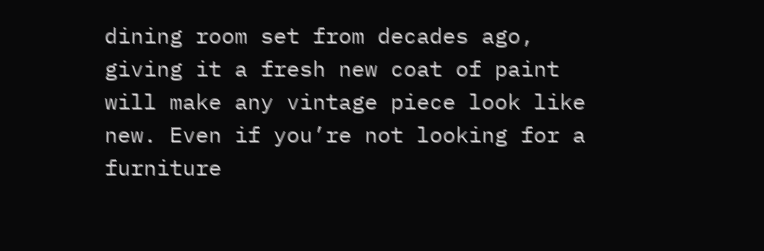dining room set from decades ago, giving it a fresh new coat of paint will make any vintage piece look like new. Even if you’re not looking for a furniture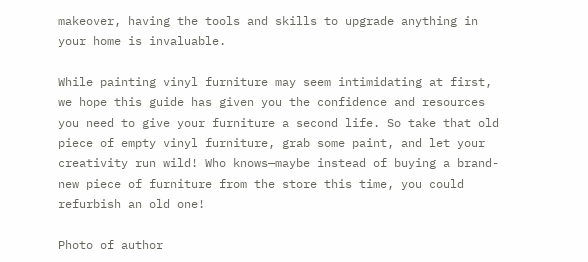makeover, having the tools and skills to upgrade anything in your home is invaluable.

While painting vinyl furniture may seem intimidating at first, we hope this guide has given you the confidence and resources you need to give your furniture a second life. So take that old piece of empty vinyl furniture, grab some paint, and let your creativity run wild! Who knows—maybe instead of buying a brand-new piece of furniture from the store this time, you could refurbish an old one!

Photo of author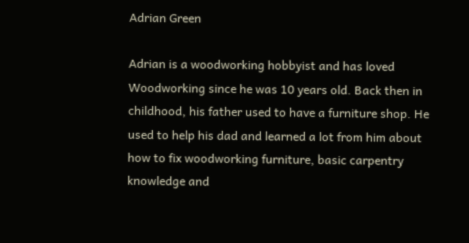Adrian Green

Adrian is a woodworking hobbyist and has loved Woodworking since he was 10 years old. Back then in childhood, his father used to have a furniture shop. He used to help his dad and learned a lot from him about how to fix woodworking furniture, basic carpentry knowledge and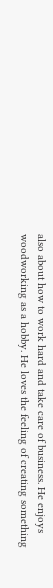also about how to work hard and take care of business. He enjoys woodworking as a hobby. He loves the feeling of creating something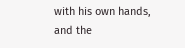with his own hands, and the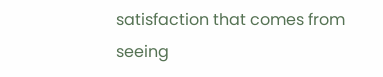satisfaction that comes from seeing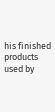his finished products used by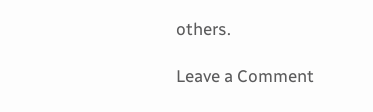others.

Leave a Comment